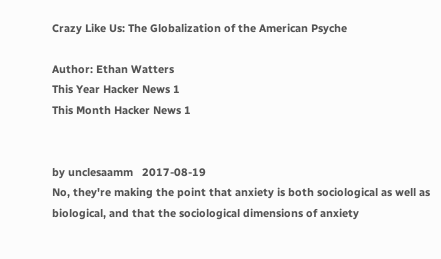Crazy Like Us: The Globalization of the American Psyche

Author: Ethan Watters
This Year Hacker News 1
This Month Hacker News 1


by unclesaamm   2017-08-19
No, they're making the point that anxiety is both sociological as well as biological, and that the sociological dimensions of anxiety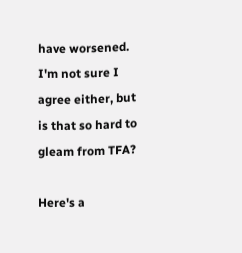have worsened. I'm not sure I agree either, but is that so hard to gleam from TFA?

Here's a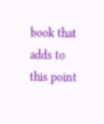book that adds to this point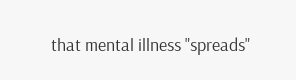that mental illness "spreads"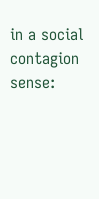in a social contagion sense: